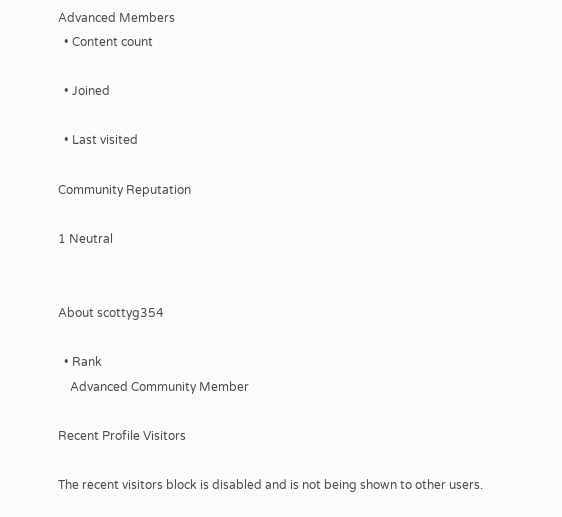Advanced Members
  • Content count

  • Joined

  • Last visited

Community Reputation

1 Neutral


About scottyg354

  • Rank
    Advanced Community Member

Recent Profile Visitors

The recent visitors block is disabled and is not being shown to other users.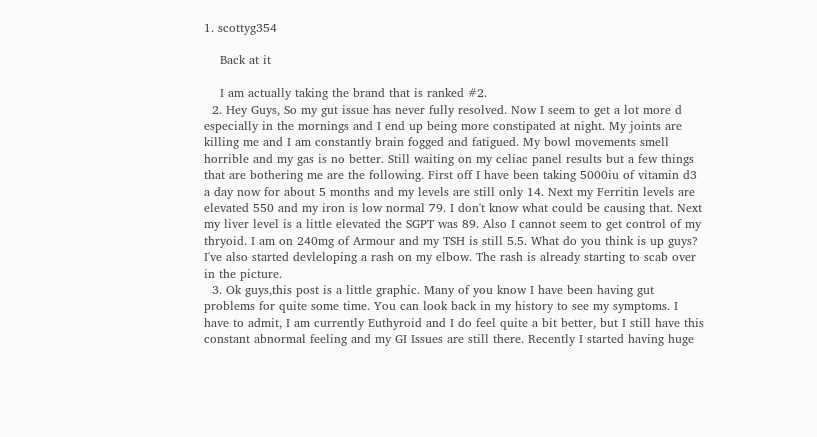1. scottyg354

    Back at it

    I am actually taking the brand that is ranked #2.
  2. Hey Guys, So my gut issue has never fully resolved. Now I seem to get a lot more d especially in the mornings and I end up being more constipated at night. My joints are killing me and I am constantly brain fogged and fatigued. My bowl movements smell horrible and my gas is no better. Still waiting on my celiac panel results but a few things that are bothering me are the following. First off I have been taking 5000iu of vitamin d3 a day now for about 5 months and my levels are still only 14. Next my Ferritin levels are elevated 550 and my iron is low normal 79. I don't know what could be causing that. Next my liver level is a little elevated the SGPT was 89. Also I cannot seem to get control of my thryoid. I am on 240mg of Armour and my TSH is still 5.5. What do you think is up guys? I've also started devleloping a rash on my elbow. The rash is already starting to scab over in the picture.
  3. Ok guys,this post is a little graphic. Many of you know I have been having gut problems for quite some time. You can look back in my history to see my symptoms. I have to admit, I am currently Euthyroid and I do feel quite a bit better, but I still have this constant abnormal feeling and my GI Issues are still there. Recently I started having huge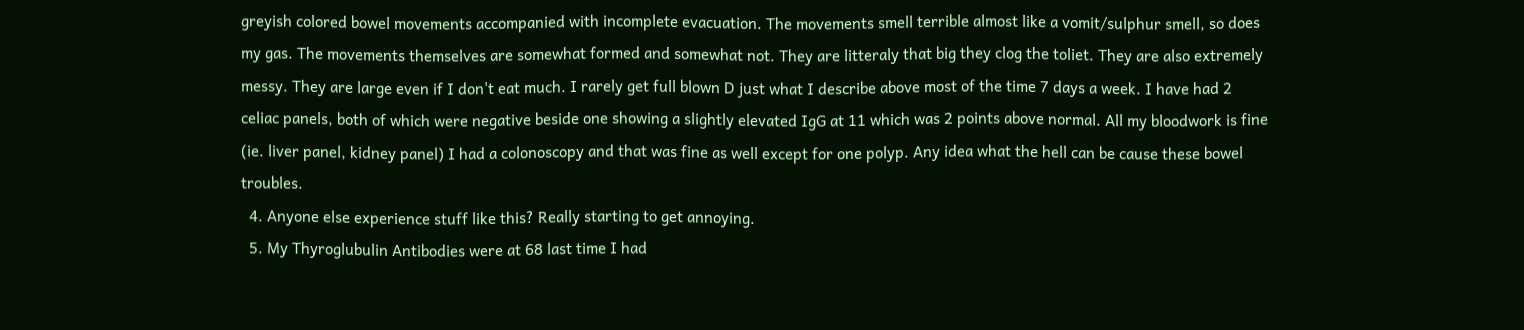greyish colored bowel movements accompanied with incomplete evacuation. The movements smell terrible almost like a vomit/sulphur smell, so does my gas. The movements themselves are somewhat formed and somewhat not. They are litteraly that big they clog the toliet. They are also extremely messy. They are large even if I don't eat much. I rarely get full blown D just what I describe above most of the time 7 days a week. I have had 2 celiac panels, both of which were negative beside one showing a slightly elevated IgG at 11 which was 2 points above normal. All my bloodwork is fine (ie. liver panel, kidney panel) I had a colonoscopy and that was fine as well except for one polyp. Any idea what the hell can be cause these bowel troubles.
  4. Anyone else experience stuff like this? Really starting to get annoying.
  5. My Thyroglubulin Antibodies were at 68 last time I had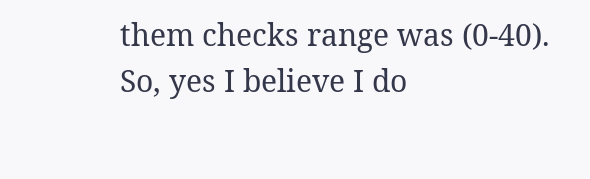them checks range was (0-40). So, yes I believe I do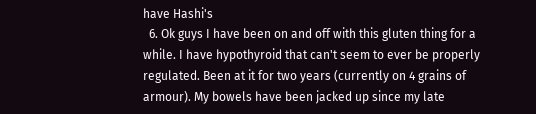have Hashi's
  6. Ok guys I have been on and off with this gluten thing for a while. I have hypothyroid that can't seem to ever be properly regulated. Been at it for two years (currently on 4 grains of armour). My bowels have been jacked up since my late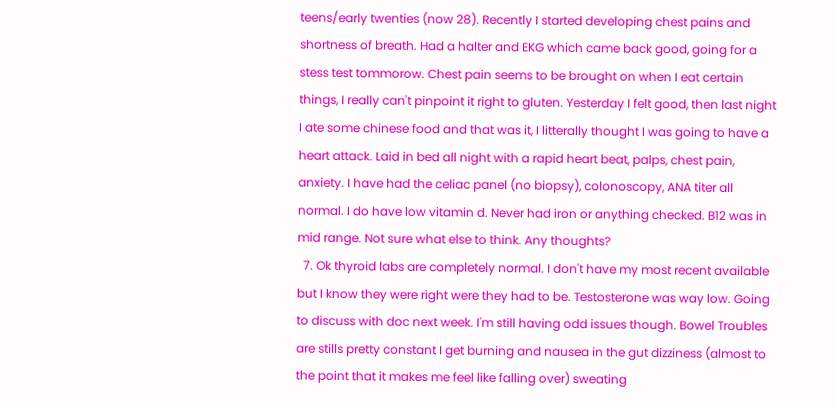teens/early twenties (now 28). Recently I started developing chest pains and shortness of breath. Had a halter and EKG which came back good, going for a stess test tommorow. Chest pain seems to be brought on when I eat certain things, I really can't pinpoint it right to gluten. Yesterday I felt good, then last night I ate some chinese food and that was it, I litterally thought I was going to have a heart attack. Laid in bed all night with a rapid heart beat, palps, chest pain, anxiety. I have had the celiac panel (no biopsy), colonoscopy, ANA titer all normal. I do have low vitamin d. Never had iron or anything checked. B12 was in mid range. Not sure what else to think. Any thoughts?
  7. Ok thyroid labs are completely normal. I don't have my most recent available but I know they were right were they had to be. Testosterone was way low. Going to discuss with doc next week. I'm still having odd issues though. Bowel Troubles are stills pretty constant I get burning and nausea in the gut dizziness (almost to the point that it makes me feel like falling over) sweating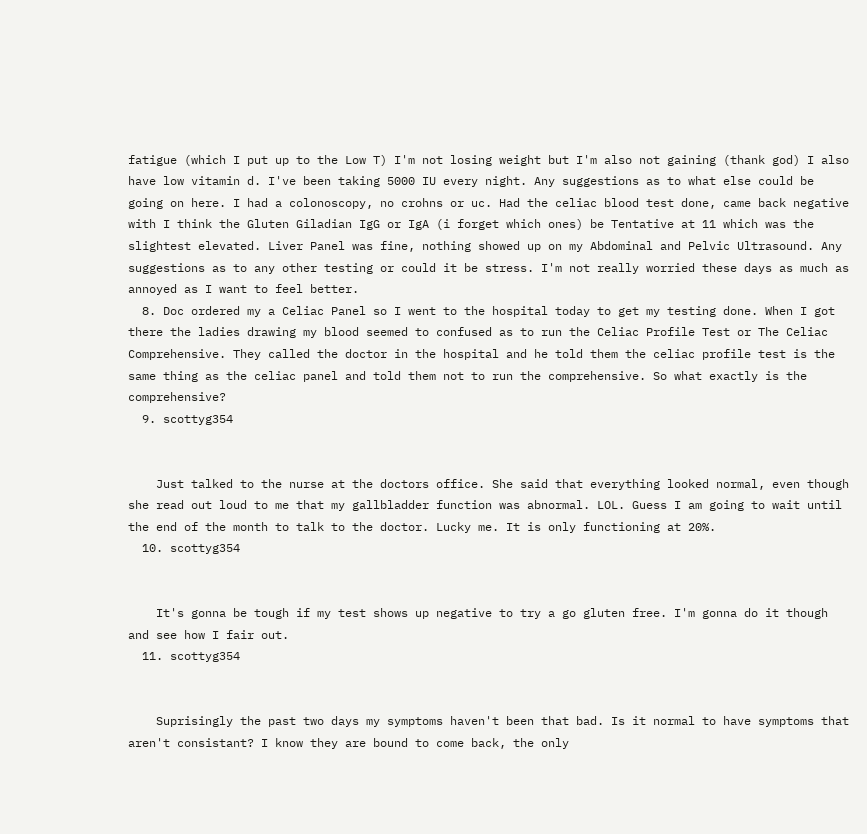fatigue (which I put up to the Low T) I'm not losing weight but I'm also not gaining (thank god) I also have low vitamin d. I've been taking 5000 IU every night. Any suggestions as to what else could be going on here. I had a colonoscopy, no crohns or uc. Had the celiac blood test done, came back negative with I think the Gluten Giladian IgG or IgA (i forget which ones) be Tentative at 11 which was the slightest elevated. Liver Panel was fine, nothing showed up on my Abdominal and Pelvic Ultrasound. Any suggestions as to any other testing or could it be stress. I'm not really worried these days as much as annoyed as I want to feel better.
  8. Doc ordered my a Celiac Panel so I went to the hospital today to get my testing done. When I got there the ladies drawing my blood seemed to confused as to run the Celiac Profile Test or The Celiac Comprehensive. They called the doctor in the hospital and he told them the celiac profile test is the same thing as the celiac panel and told them not to run the comprehensive. So what exactly is the comprehensive?
  9. scottyg354


    Just talked to the nurse at the doctors office. She said that everything looked normal, even though she read out loud to me that my gallbladder function was abnormal. LOL. Guess I am going to wait until the end of the month to talk to the doctor. Lucky me. It is only functioning at 20%.
  10. scottyg354


    It's gonna be tough if my test shows up negative to try a go gluten free. I'm gonna do it though and see how I fair out.
  11. scottyg354


    Suprisingly the past two days my symptoms haven't been that bad. Is it normal to have symptoms that aren't consistant? I know they are bound to come back, the only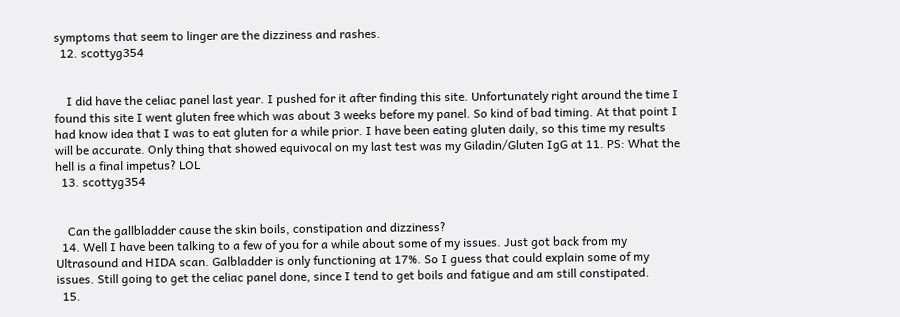symptoms that seem to linger are the dizziness and rashes.
  12. scottyg354


    I did have the celiac panel last year. I pushed for it after finding this site. Unfortunately right around the time I found this site I went gluten free which was about 3 weeks before my panel. So kind of bad timing. At that point I had know idea that I was to eat gluten for a while prior. I have been eating gluten daily, so this time my results will be accurate. Only thing that showed equivocal on my last test was my Giladin/Gluten IgG at 11. PS: What the hell is a final impetus? LOL
  13. scottyg354


    Can the gallbladder cause the skin boils, constipation and dizziness?
  14. Well I have been talking to a few of you for a while about some of my issues. Just got back from my Ultrasound and HIDA scan. Galbladder is only functioning at 17%. So I guess that could explain some of my issues. Still going to get the celiac panel done, since I tend to get boils and fatigue and am still constipated.
  15.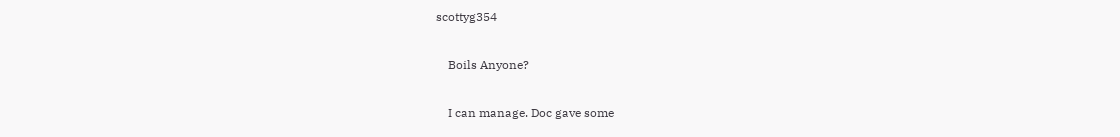scottyg354

    Boils Anyone?

    I can manage. Doc gave some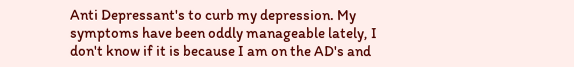Anti Depressant's to curb my depression. My symptoms have been oddly manageable lately, I don't know if it is because I am on the AD's and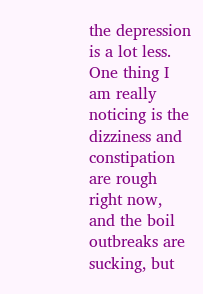the depression is a lot less. One thing I am really noticing is the dizziness and constipation are rough right now, and the boil outbreaks are sucking, but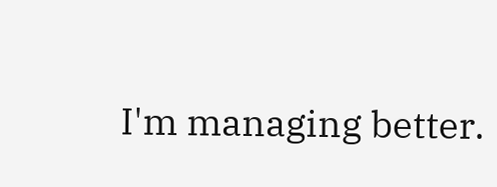I'm managing better.